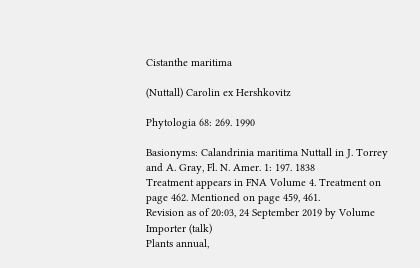Cistanthe maritima

(Nuttall) Carolin ex Hershkovitz

Phytologia 68: 269. 1990

Basionyms: Calandrinia maritima Nuttall in J. Torrey and A. Gray, Fl. N. Amer. 1: 197. 1838
Treatment appears in FNA Volume 4. Treatment on page 462. Mentioned on page 459, 461.
Revision as of 20:03, 24 September 2019 by Volume Importer (talk)
Plants annual,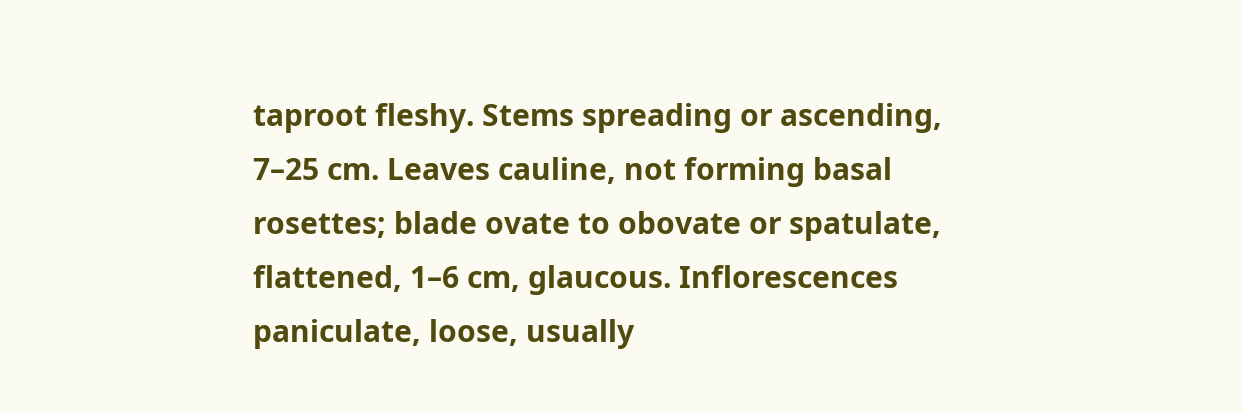taproot fleshy. Stems spreading or ascending, 7–25 cm. Leaves cauline, not forming basal rosettes; blade ovate to obovate or spatulate, flattened, 1–6 cm, glaucous. Inflorescences paniculate, loose, usually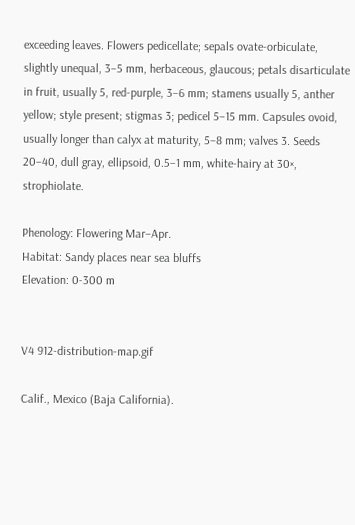exceeding leaves. Flowers pedicellate; sepals ovate-orbiculate, slightly unequal, 3–5 mm, herbaceous, glaucous; petals disarticulate in fruit, usually 5, red-purple, 3–6 mm; stamens usually 5, anther yellow; style present; stigmas 3; pedicel 5–15 mm. Capsules ovoid, usually longer than calyx at maturity, 5–8 mm; valves 3. Seeds 20–40, dull gray, ellipsoid, 0.5–1 mm, white-hairy at 30×, strophiolate.

Phenology: Flowering Mar–Apr.
Habitat: Sandy places near sea bluffs
Elevation: 0-300 m


V4 912-distribution-map.gif

Calif., Mexico (Baja California).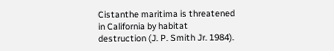Cistanthe maritima is threatened in California by habitat destruction (J. P. Smith Jr. 1984).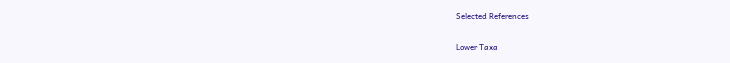Selected References


Lower Taxa